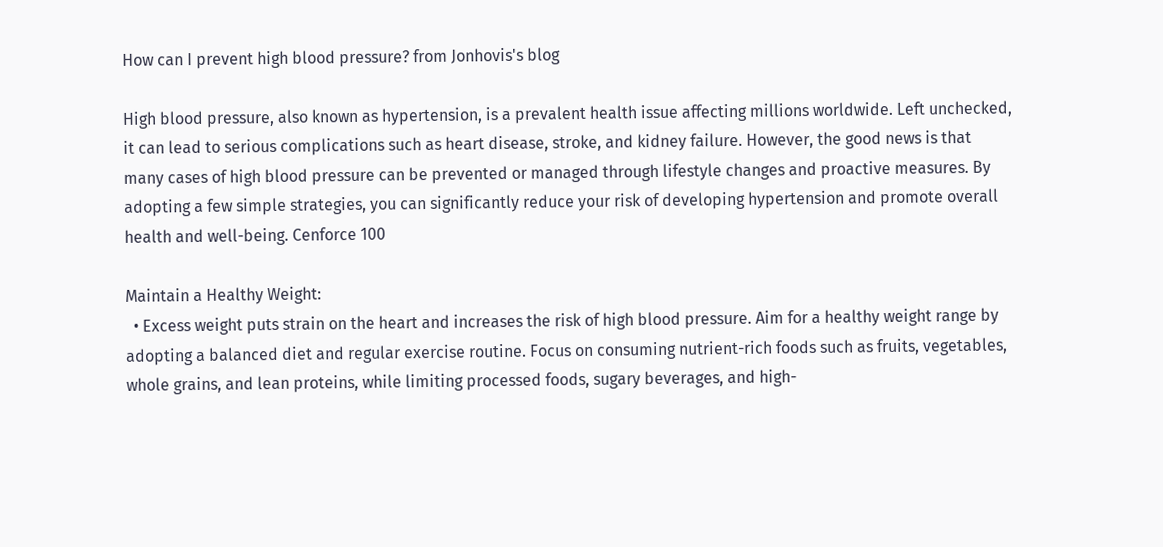How can I prevent high blood pressure? from Jonhovis's blog

High blood pressure, also known as hypertension, is a prevalent health issue affecting millions worldwide. Left unchecked, it can lead to serious complications such as heart disease, stroke, and kidney failure. However, the good news is that many cases of high blood pressure can be prevented or managed through lifestyle changes and proactive measures. By adopting a few simple strategies, you can significantly reduce your risk of developing hypertension and promote overall health and well-being. Cenforce 100

Maintain a Healthy Weight:
  • Excess weight puts strain on the heart and increases the risk of high blood pressure. Aim for a healthy weight range by adopting a balanced diet and regular exercise routine. Focus on consuming nutrient-rich foods such as fruits, vegetables, whole grains, and lean proteins, while limiting processed foods, sugary beverages, and high-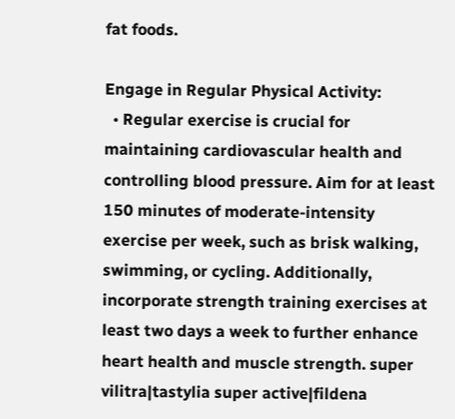fat foods.

Engage in Regular Physical Activity:
  • Regular exercise is crucial for maintaining cardiovascular health and controlling blood pressure. Aim for at least 150 minutes of moderate-intensity exercise per week, such as brisk walking, swimming, or cycling. Additionally, incorporate strength training exercises at least two days a week to further enhance heart health and muscle strength. super vilitra|tastylia super active|fildena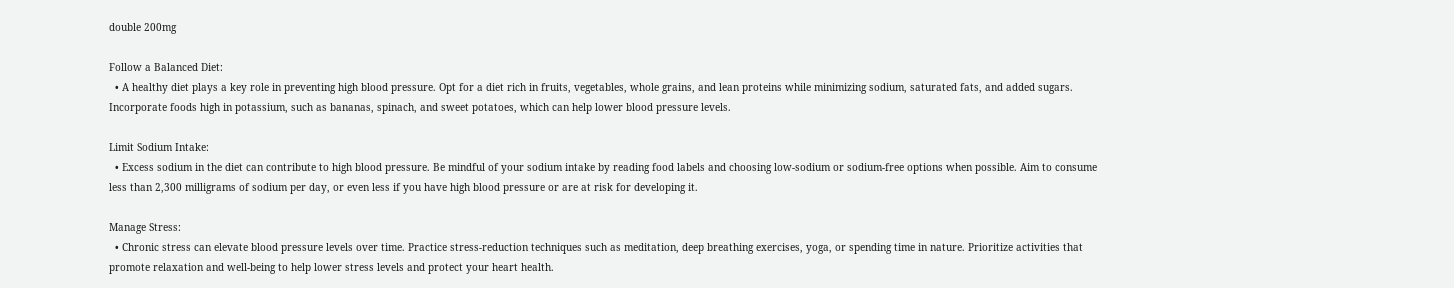double 200mg

Follow a Balanced Diet:
  • A healthy diet plays a key role in preventing high blood pressure. Opt for a diet rich in fruits, vegetables, whole grains, and lean proteins while minimizing sodium, saturated fats, and added sugars. Incorporate foods high in potassium, such as bananas, spinach, and sweet potatoes, which can help lower blood pressure levels.

Limit Sodium Intake:
  • Excess sodium in the diet can contribute to high blood pressure. Be mindful of your sodium intake by reading food labels and choosing low-sodium or sodium-free options when possible. Aim to consume less than 2,300 milligrams of sodium per day, or even less if you have high blood pressure or are at risk for developing it.

Manage Stress:
  • Chronic stress can elevate blood pressure levels over time. Practice stress-reduction techniques such as meditation, deep breathing exercises, yoga, or spending time in nature. Prioritize activities that promote relaxation and well-being to help lower stress levels and protect your heart health.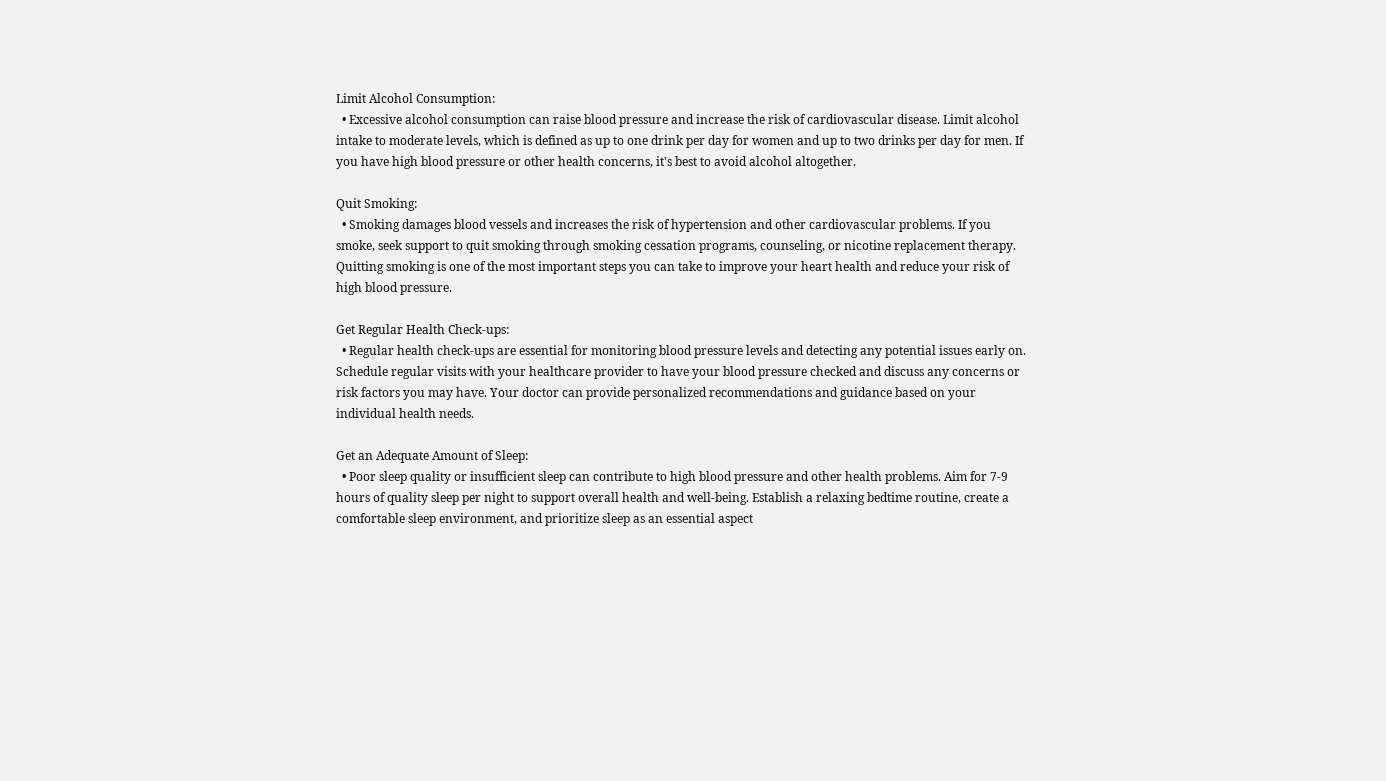Limit Alcohol Consumption:
  • Excessive alcohol consumption can raise blood pressure and increase the risk of cardiovascular disease. Limit alcohol intake to moderate levels, which is defined as up to one drink per day for women and up to two drinks per day for men. If you have high blood pressure or other health concerns, it's best to avoid alcohol altogether.

Quit Smoking:
  • Smoking damages blood vessels and increases the risk of hypertension and other cardiovascular problems. If you smoke, seek support to quit smoking through smoking cessation programs, counseling, or nicotine replacement therapy. Quitting smoking is one of the most important steps you can take to improve your heart health and reduce your risk of high blood pressure.

Get Regular Health Check-ups:
  • Regular health check-ups are essential for monitoring blood pressure levels and detecting any potential issues early on. Schedule regular visits with your healthcare provider to have your blood pressure checked and discuss any concerns or risk factors you may have. Your doctor can provide personalized recommendations and guidance based on your individual health needs.

Get an Adequate Amount of Sleep:
  • Poor sleep quality or insufficient sleep can contribute to high blood pressure and other health problems. Aim for 7-9 hours of quality sleep per night to support overall health and well-being. Establish a relaxing bedtime routine, create a comfortable sleep environment, and prioritize sleep as an essential aspect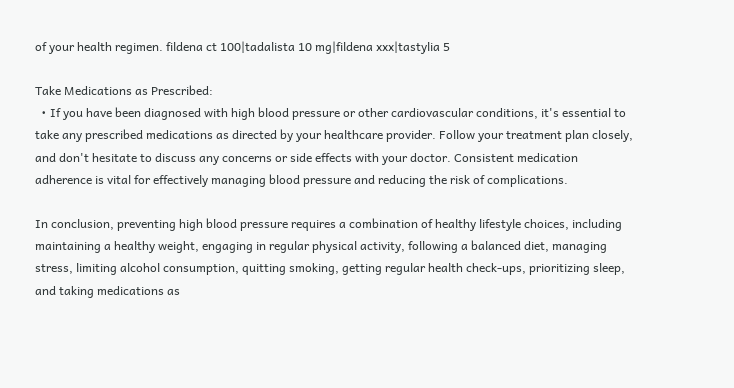of your health regimen. fildena ct 100|tadalista 10 mg|fildena xxx|tastylia 5

Take Medications as Prescribed:
  • If you have been diagnosed with high blood pressure or other cardiovascular conditions, it's essential to take any prescribed medications as directed by your healthcare provider. Follow your treatment plan closely, and don't hesitate to discuss any concerns or side effects with your doctor. Consistent medication adherence is vital for effectively managing blood pressure and reducing the risk of complications.

In conclusion, preventing high blood pressure requires a combination of healthy lifestyle choices, including maintaining a healthy weight, engaging in regular physical activity, following a balanced diet, managing stress, limiting alcohol consumption, quitting smoking, getting regular health check-ups, prioritizing sleep, and taking medications as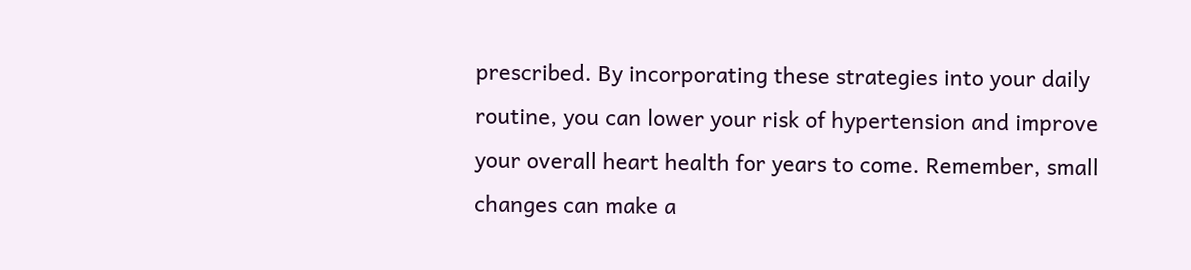prescribed. By incorporating these strategies into your daily routine, you can lower your risk of hypertension and improve your overall heart health for years to come. Remember, small changes can make a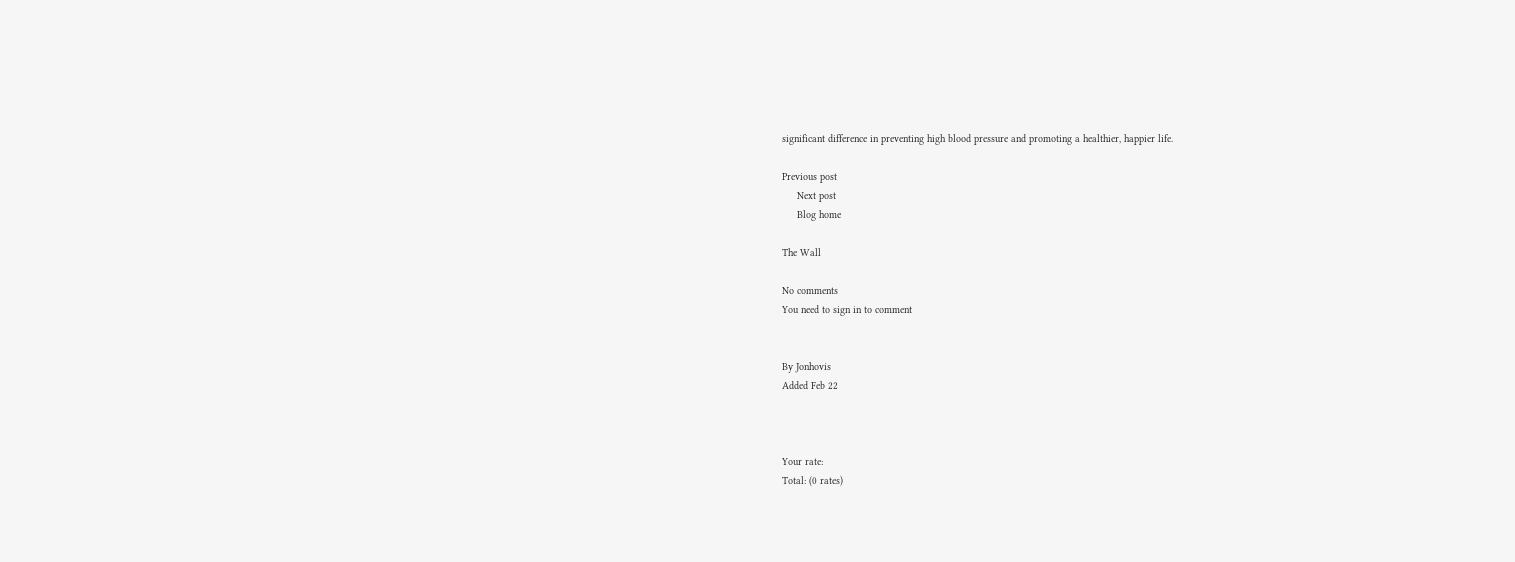significant difference in preventing high blood pressure and promoting a healthier, happier life.

Previous post
     Next post
     Blog home

The Wall

No comments
You need to sign in to comment


By Jonhovis
Added Feb 22



Your rate:
Total: (0 rates)